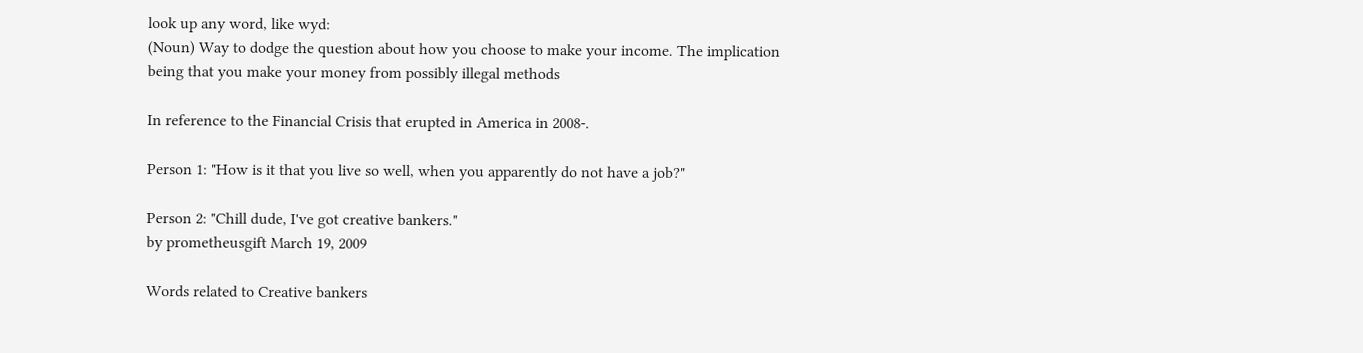look up any word, like wyd:
(Noun) Way to dodge the question about how you choose to make your income. The implication being that you make your money from possibly illegal methods

In reference to the Financial Crisis that erupted in America in 2008-.

Person 1: "How is it that you live so well, when you apparently do not have a job?"

Person 2: "Chill dude, I've got creative bankers."
by prometheusgift March 19, 2009

Words related to Creative bankers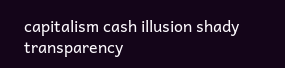capitalism cash illusion shady transparency